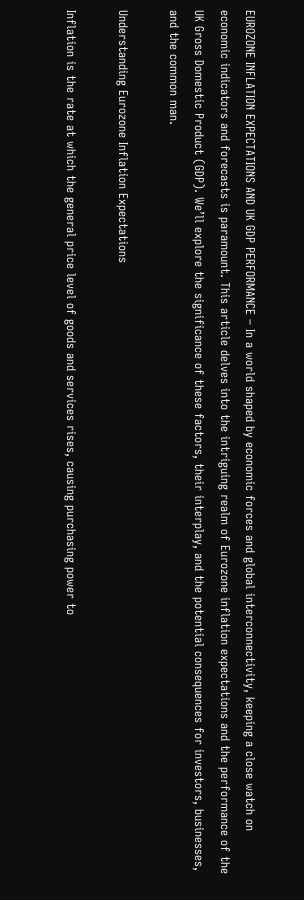EUROZONE INFLATION EXPECTATIONS AND UK GDP PERFORMANCE – In a world shaped by economic forces and global interconnectivity, keeping a close watch on economic indicators and forecasts is paramount. This article delves into the intriguing realm of Eurozone inflation expectations and the performance of the UK Gross Domestic Product (GDP). We’ll explore the significance of these factors, their interplay, and the potential consequences for investors, businesses, and the common man.

Understanding Eurozone Inflation Expectations

Inflation is the rate at which the general price level of goods and services rises, causing purchasing power to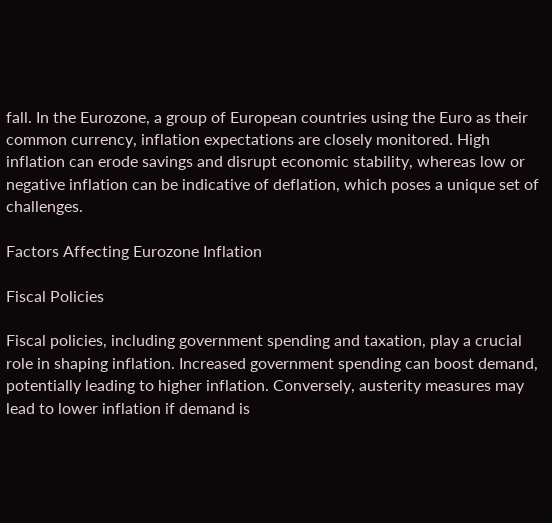fall. In the Eurozone, a group of European countries using the Euro as their common currency, inflation expectations are closely monitored. High inflation can erode savings and disrupt economic stability, whereas low or negative inflation can be indicative of deflation, which poses a unique set of challenges.

Factors Affecting Eurozone Inflation

Fiscal Policies

Fiscal policies, including government spending and taxation, play a crucial role in shaping inflation. Increased government spending can boost demand, potentially leading to higher inflation. Conversely, austerity measures may lead to lower inflation if demand is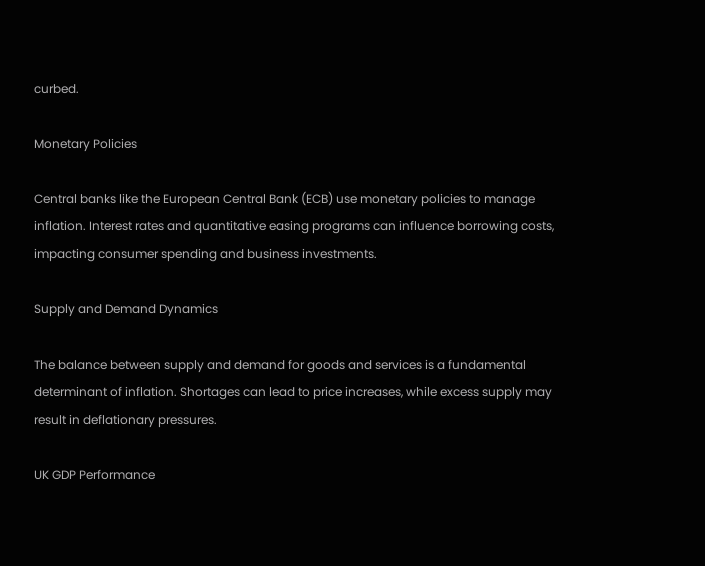curbed.

Monetary Policies

Central banks like the European Central Bank (ECB) use monetary policies to manage inflation. Interest rates and quantitative easing programs can influence borrowing costs, impacting consumer spending and business investments.

Supply and Demand Dynamics

The balance between supply and demand for goods and services is a fundamental determinant of inflation. Shortages can lead to price increases, while excess supply may result in deflationary pressures.

UK GDP Performance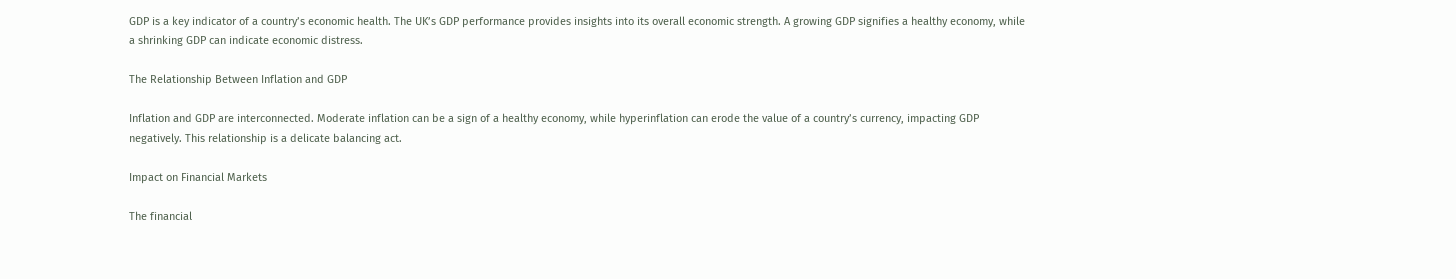GDP is a key indicator of a country’s economic health. The UK’s GDP performance provides insights into its overall economic strength. A growing GDP signifies a healthy economy, while a shrinking GDP can indicate economic distress.

The Relationship Between Inflation and GDP

Inflation and GDP are interconnected. Moderate inflation can be a sign of a healthy economy, while hyperinflation can erode the value of a country’s currency, impacting GDP negatively. This relationship is a delicate balancing act.

Impact on Financial Markets

The financial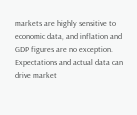markets are highly sensitive to economic data, and inflation and GDP figures are no exception. Expectations and actual data can drive market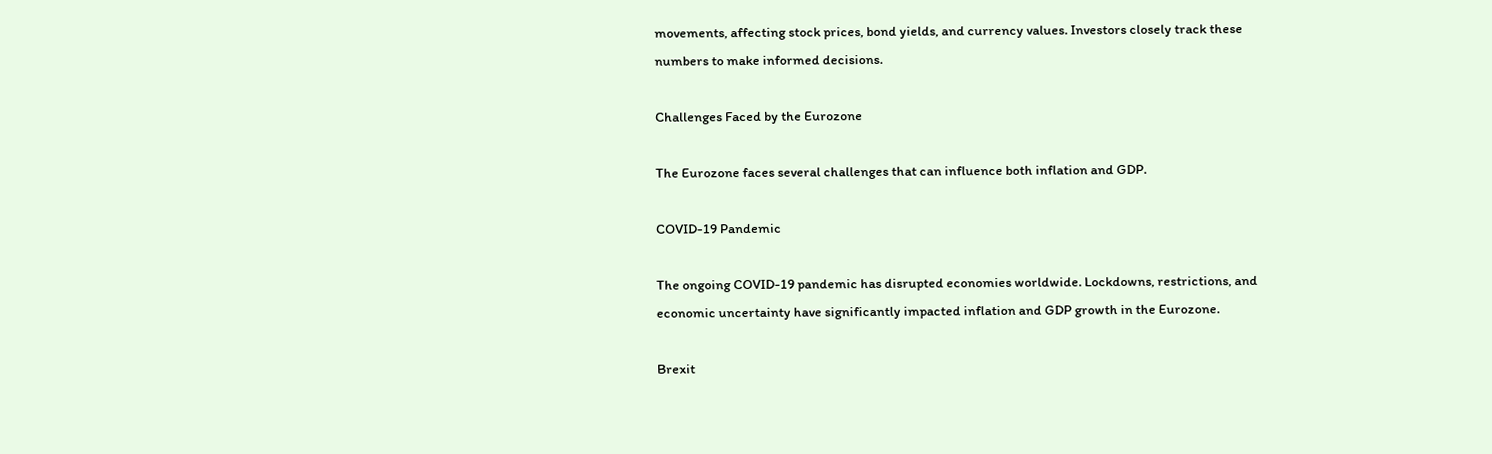movements, affecting stock prices, bond yields, and currency values. Investors closely track these numbers to make informed decisions.

Challenges Faced by the Eurozone

The Eurozone faces several challenges that can influence both inflation and GDP.

COVID-19 Pandemic

The ongoing COVID-19 pandemic has disrupted economies worldwide. Lockdowns, restrictions, and economic uncertainty have significantly impacted inflation and GDP growth in the Eurozone.

Brexit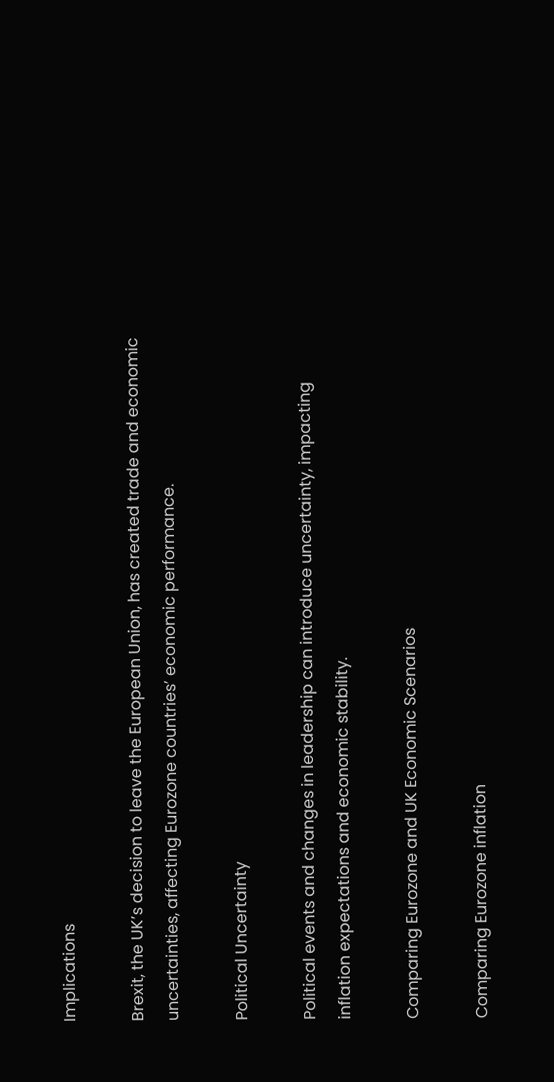Implications

Brexit, the UK’s decision to leave the European Union, has created trade and economic uncertainties, affecting Eurozone countries’ economic performance.

Political Uncertainty

Political events and changes in leadership can introduce uncertainty, impacting inflation expectations and economic stability.

Comparing Eurozone and UK Economic Scenarios

Comparing Eurozone inflation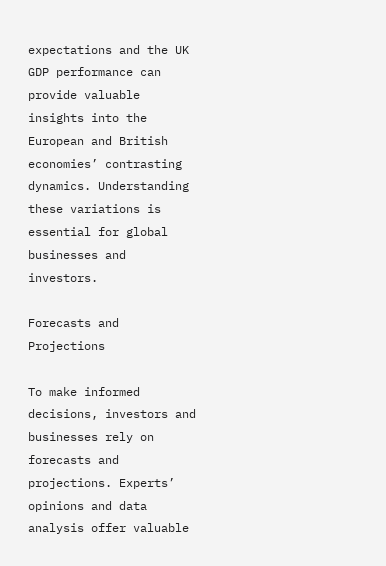expectations and the UK GDP performance can provide valuable insights into the European and British economies’ contrasting dynamics. Understanding these variations is essential for global businesses and investors.

Forecasts and Projections

To make informed decisions, investors and businesses rely on forecasts and projections. Experts’ opinions and data analysis offer valuable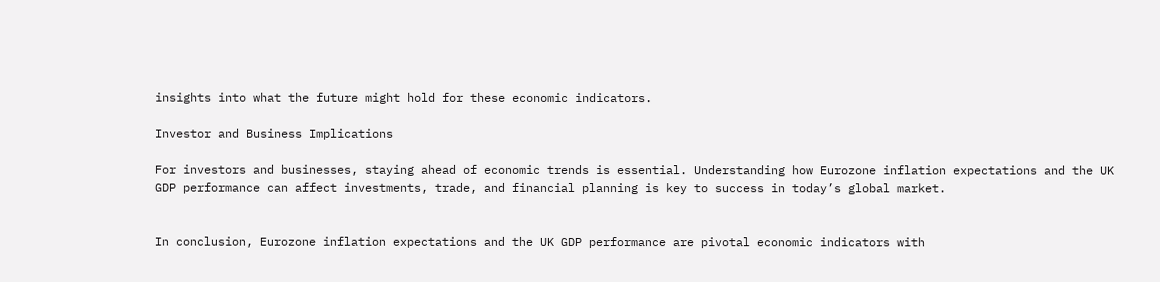insights into what the future might hold for these economic indicators.

Investor and Business Implications

For investors and businesses, staying ahead of economic trends is essential. Understanding how Eurozone inflation expectations and the UK GDP performance can affect investments, trade, and financial planning is key to success in today’s global market.


In conclusion, Eurozone inflation expectations and the UK GDP performance are pivotal economic indicators with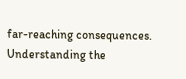far-reaching consequences. Understanding the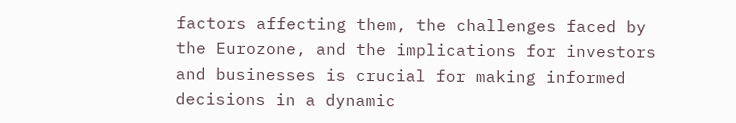factors affecting them, the challenges faced by the Eurozone, and the implications for investors and businesses is crucial for making informed decisions in a dynamic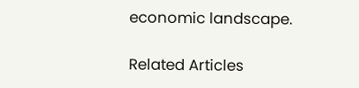economic landscape.

Related Articles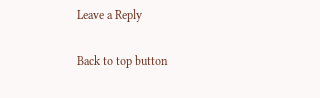Leave a Reply

Back to top button